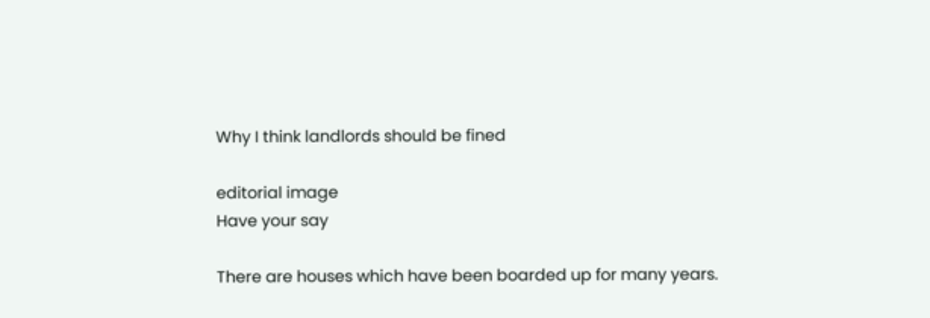Why I think landlords should be fined

editorial image
Have your say

There are houses which have been boarded up for many years.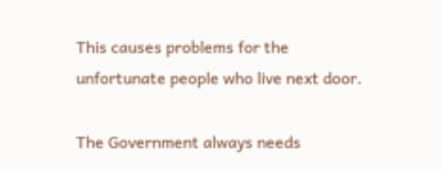This causes problems for the unfortunate people who live next door.

The Government always needs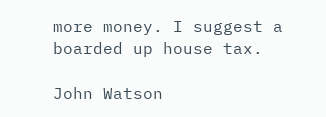more money. I suggest a boarded up house tax.

John Watson